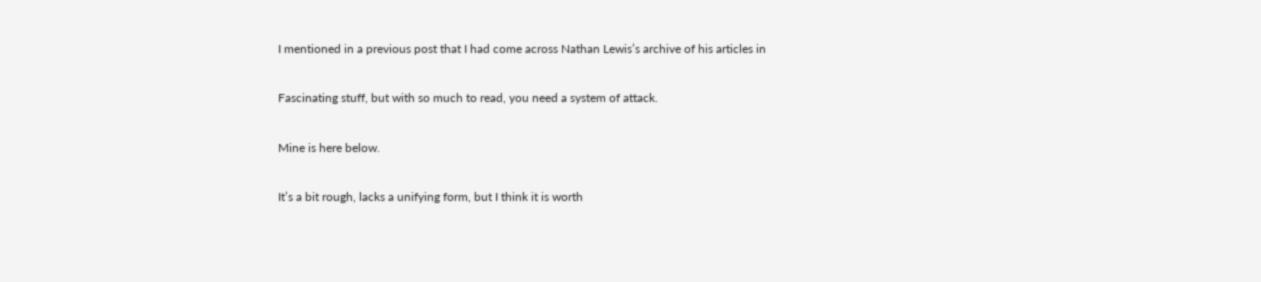I mentioned in a previous post that I had come across Nathan Lewis’s archive of his articles in

Fascinating stuff, but with so much to read, you need a system of attack.

Mine is here below.

It’s a bit rough, lacks a unifying form, but I think it is worth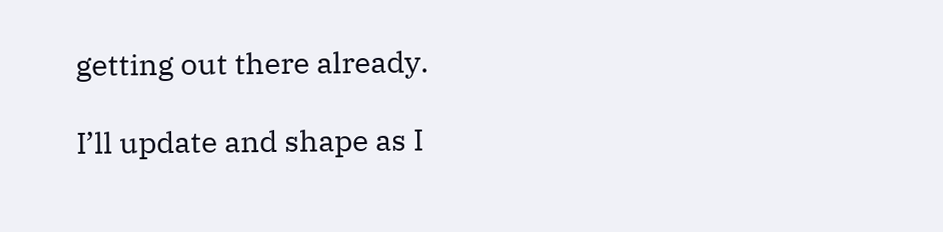getting out there already.

I’ll update and shape as I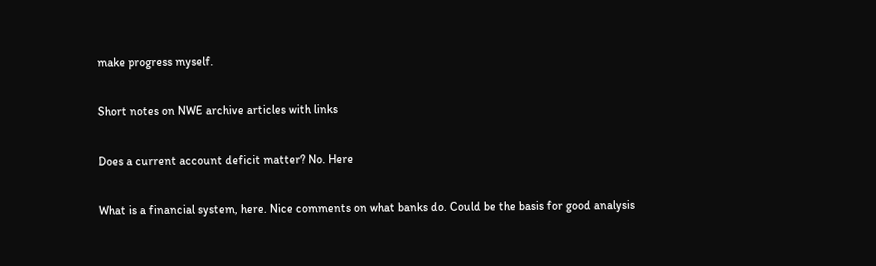make progress myself.

Short notes on NWE archive articles with links

Does a current account deficit matter? No. Here

What is a financial system, here. Nice comments on what banks do. Could be the basis for good analysis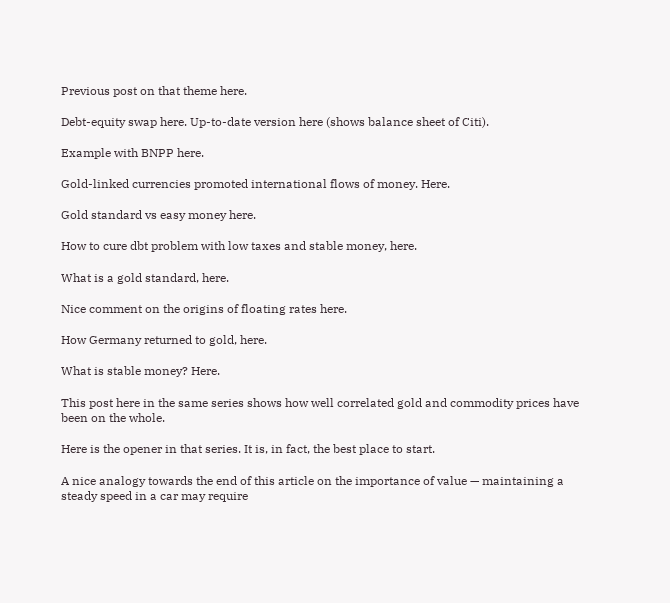Previous post on that theme here.

Debt-equity swap here. Up-to-date version here (shows balance sheet of Citi).

Example with BNPP here.

Gold-linked currencies promoted international flows of money. Here.

Gold standard vs easy money here.

How to cure dbt problem with low taxes and stable money, here.

What is a gold standard, here.

Nice comment on the origins of floating rates here.

How Germany returned to gold, here.

What is stable money? Here.

This post here in the same series shows how well correlated gold and commodity prices have been on the whole.

Here is the opener in that series. It is, in fact, the best place to start.

A nice analogy towards the end of this article on the importance of value — maintaining a steady speed in a car may require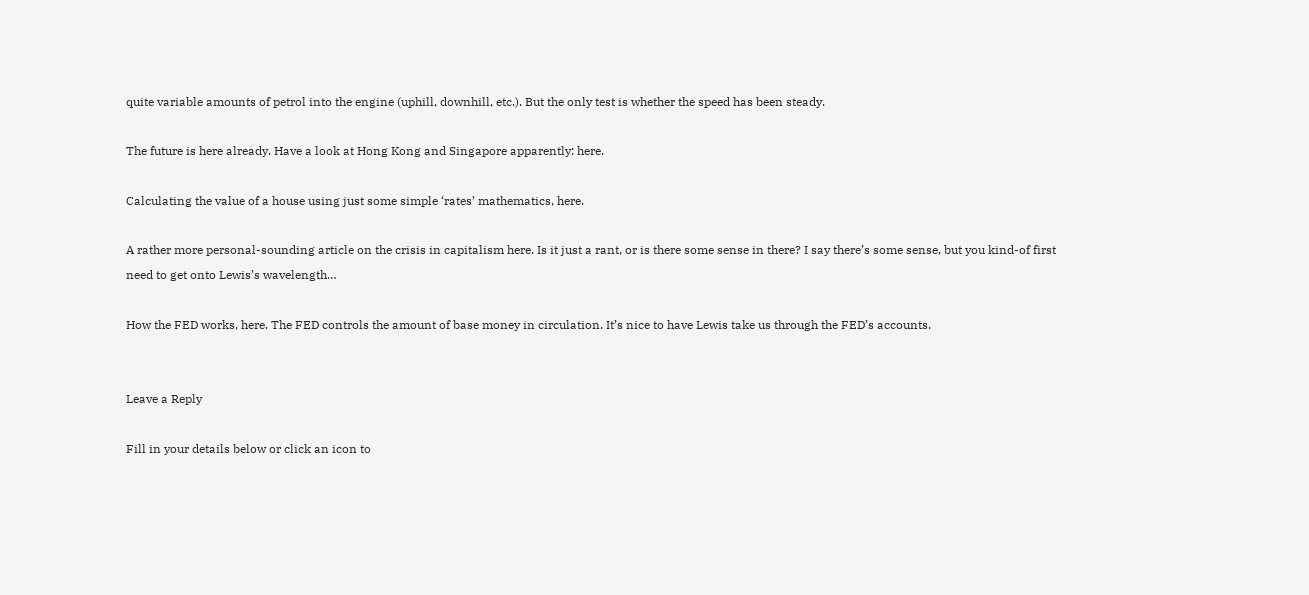quite variable amounts of petrol into the engine (uphill, downhill, etc.). But the only test is whether the speed has been steady.

The future is here already. Have a look at Hong Kong and Singapore apparently: here.

Calculating the value of a house using just some simple ‘rates’ mathematics, here.

A rather more personal-sounding article on the crisis in capitalism here. Is it just a rant, or is there some sense in there? I say there’s some sense, but you kind-of first need to get onto Lewis’s wavelength…

How the FED works, here. The FED controls the amount of base money in circulation. It’s nice to have Lewis take us through the FED’s accounts.


Leave a Reply

Fill in your details below or click an icon to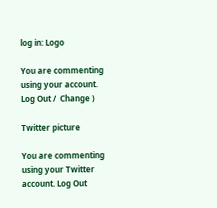log in: Logo

You are commenting using your account. Log Out /  Change )

Twitter picture

You are commenting using your Twitter account. Log Out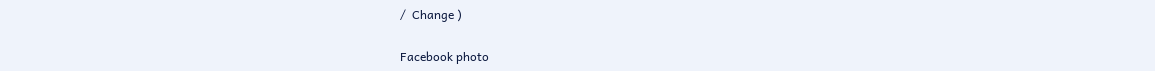/  Change )

Facebook photo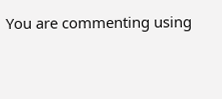You are commenting using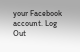your Facebook account. Log Out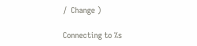/  Change )

Connecting to %s